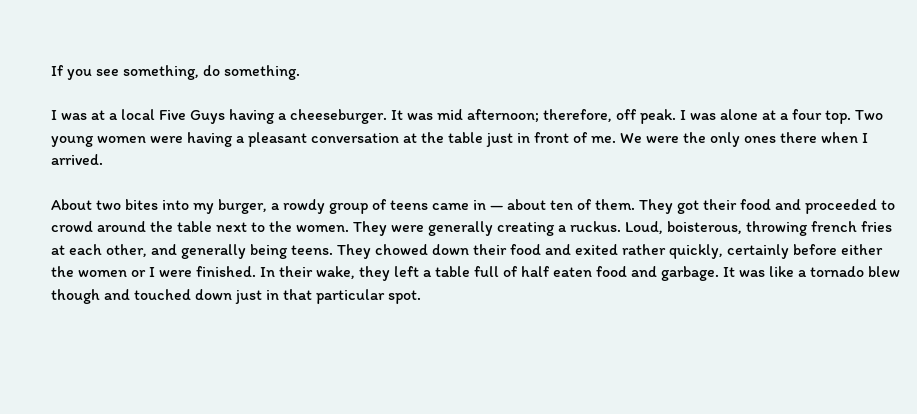If you see something, do something.

I was at a local Five Guys having a cheeseburger. It was mid afternoon; therefore, off peak. I was alone at a four top. Two young women were having a pleasant conversation at the table just in front of me. We were the only ones there when I arrived.

About two bites into my burger, a rowdy group of teens came in — about ten of them. They got their food and proceeded to crowd around the table next to the women. They were generally creating a ruckus. Loud, boisterous, throwing french fries at each other, and generally being teens. They chowed down their food and exited rather quickly, certainly before either the women or I were finished. In their wake, they left a table full of half eaten food and garbage. It was like a tornado blew though and touched down just in that particular spot.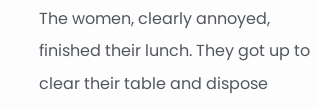The women, clearly annoyed, finished their lunch. They got up to clear their table and dispose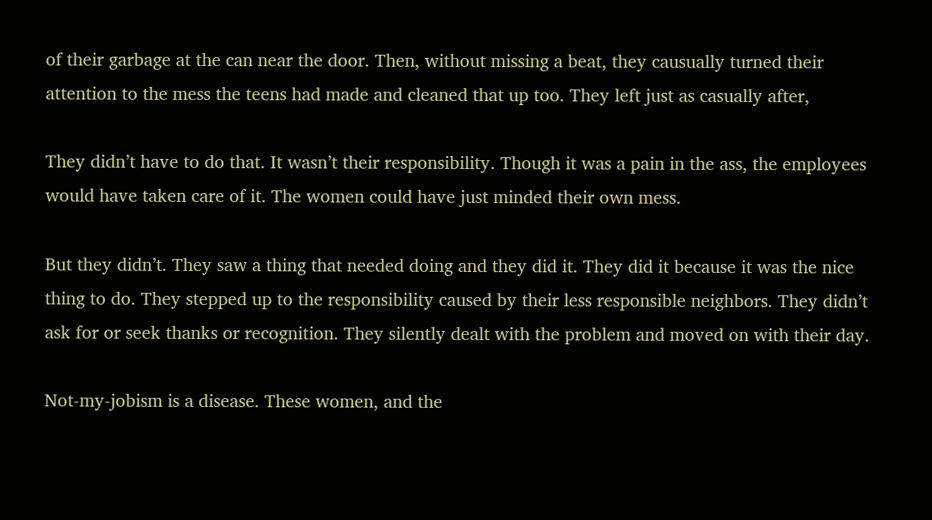of their garbage at the can near the door. Then, without missing a beat, they causually turned their attention to the mess the teens had made and cleaned that up too. They left just as casually after,

They didn’t have to do that. It wasn’t their responsibility. Though it was a pain in the ass, the employees would have taken care of it. The women could have just minded their own mess.

But they didn’t. They saw a thing that needed doing and they did it. They did it because it was the nice thing to do. They stepped up to the responsibility caused by their less responsible neighbors. They didn’t ask for or seek thanks or recognition. They silently dealt with the problem and moved on with their day.

Not-my-jobism is a disease. These women, and the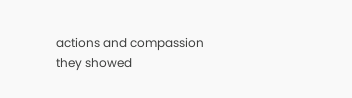actions and compassion they showed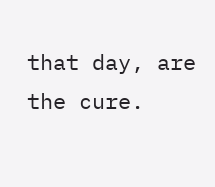that day, are the cure.